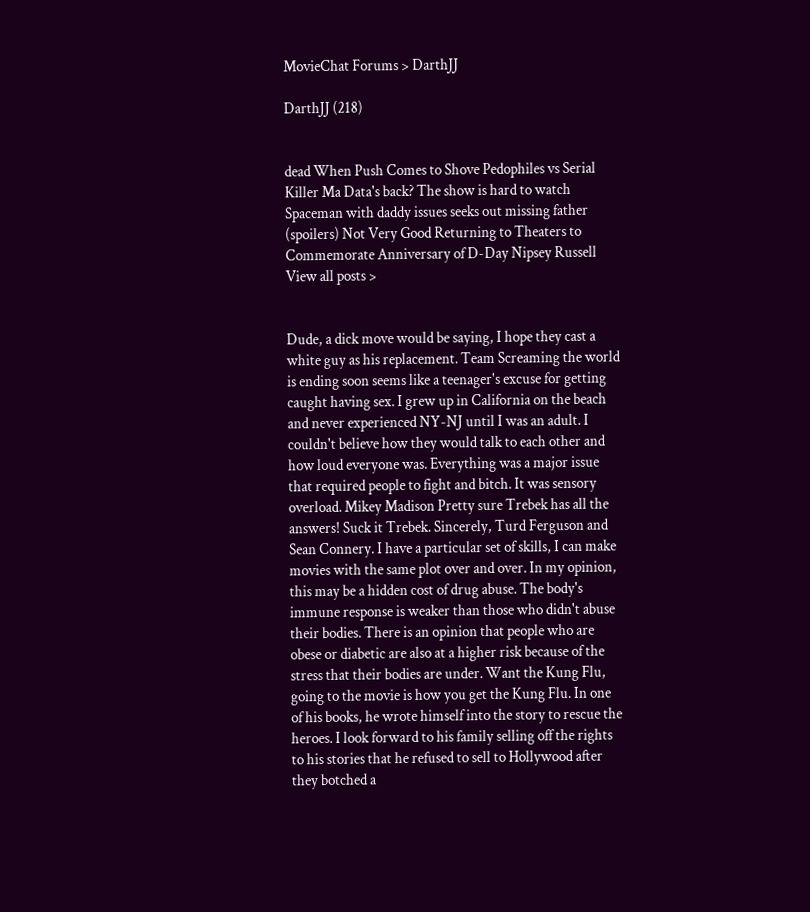MovieChat Forums > DarthJJ

DarthJJ (218)


dead When Push Comes to Shove Pedophiles vs Serial Killer Ma Data's back? The show is hard to watch Spaceman with daddy issues seeks out missing father (spoilers) Not Very Good Returning to Theaters to Commemorate Anniversary of D-Day Nipsey Russell View all posts >


Dude, a dick move would be saying, I hope they cast a white guy as his replacement. Team Screaming the world is ending soon seems like a teenager's excuse for getting caught having sex. I grew up in California on the beach and never experienced NY-NJ until I was an adult. I couldn't believe how they would talk to each other and how loud everyone was. Everything was a major issue that required people to fight and bitch. It was sensory overload. Mikey Madison Pretty sure Trebek has all the answers! Suck it Trebek. Sincerely, Turd Ferguson and Sean Connery. I have a particular set of skills, I can make movies with the same plot over and over. In my opinion, this may be a hidden cost of drug abuse. The body's immune response is weaker than those who didn't abuse their bodies. There is an opinion that people who are obese or diabetic are also at a higher risk because of the stress that their bodies are under. Want the Kung Flu, going to the movie is how you get the Kung Flu. In one of his books, he wrote himself into the story to rescue the heroes. I look forward to his family selling off the rights to his stories that he refused to sell to Hollywood after they botched a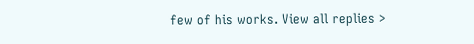few of his works. View all replies >